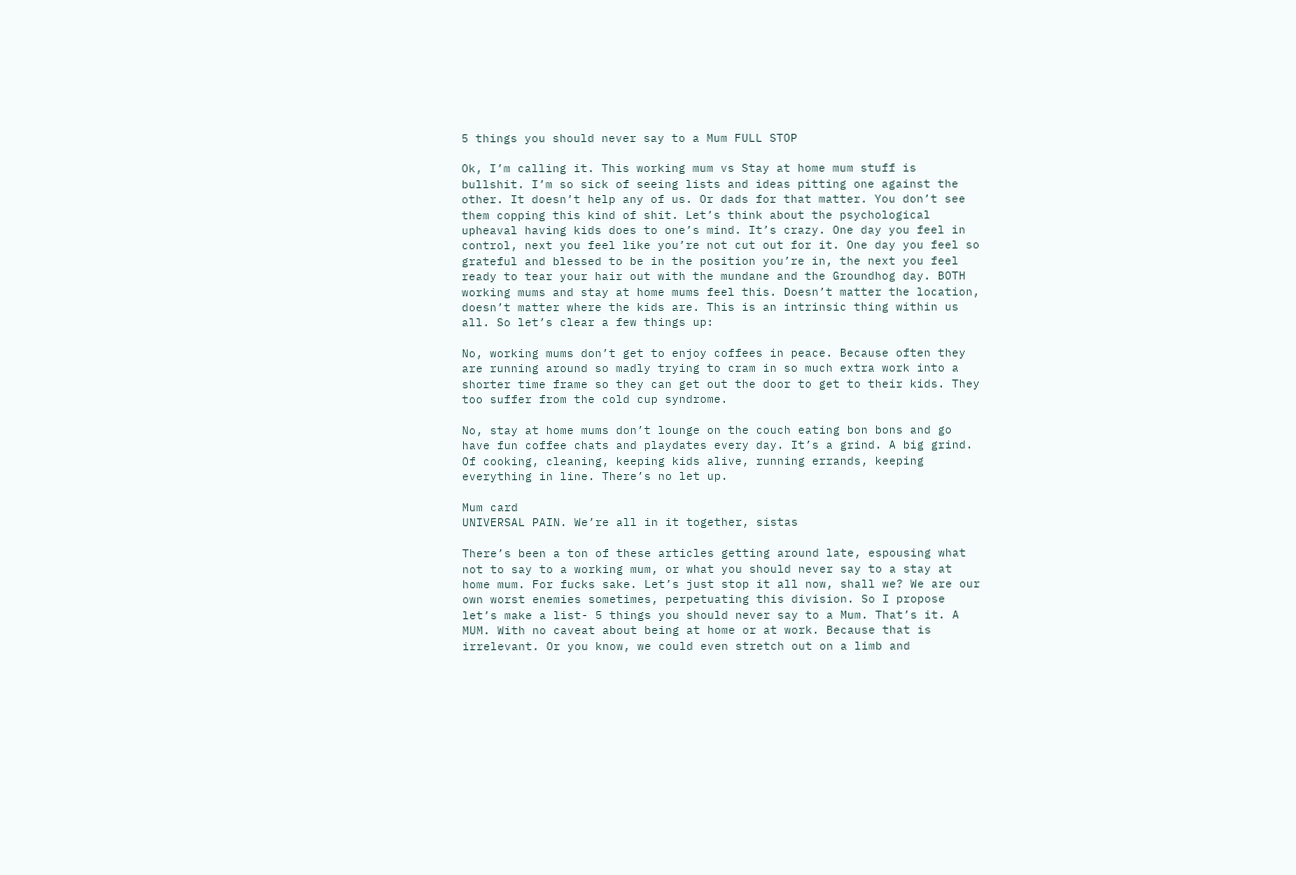5 things you should never say to a Mum FULL STOP

Ok, I’m calling it. This working mum vs Stay at home mum stuff is bullshit. I’m so sick of seeing lists and ideas pitting one against the other. It doesn’t help any of us. Or dads for that matter. You don’t see them copping this kind of shit. Let’s think about the psychological upheaval having kids does to one’s mind. It’s crazy. One day you feel in control, next you feel like you’re not cut out for it. One day you feel so grateful and blessed to be in the position you’re in, the next you feel ready to tear your hair out with the mundane and the Groundhog day. BOTH working mums and stay at home mums feel this. Doesn’t matter the location, doesn’t matter where the kids are. This is an intrinsic thing within us all. So let’s clear a few things up:

No, working mums don’t get to enjoy coffees in peace. Because often they are running around so madly trying to cram in so much extra work into a shorter time frame so they can get out the door to get to their kids. They too suffer from the cold cup syndrome.

No, stay at home mums don’t lounge on the couch eating bon bons and go have fun coffee chats and playdates every day. It’s a grind. A big grind. Of cooking, cleaning, keeping kids alive, running errands, keeping everything in line. There’s no let up.

Mum card
UNIVERSAL PAIN. We’re all in it together, sistas

There’s been a ton of these articles getting around late, espousing what not to say to a working mum, or what you should never say to a stay at home mum. For fucks sake. Let’s just stop it all now, shall we? We are our own worst enemies sometimes, perpetuating this division. So I propose let’s make a list- 5 things you should never say to a Mum. That’s it. A MUM. With no caveat about being at home or at work. Because that is irrelevant. Or you know, we could even stretch out on a limb and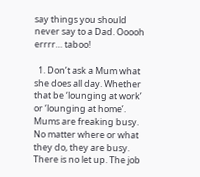say things you should never say to a Dad. Ooooh errrr… taboo!

  1. Don’t ask a Mum what she does all day. Whether that be ‘lounging at work’ or ‘lounging at home’. Mums are freaking busy. No matter where or what they do, they are busy. There is no let up. The job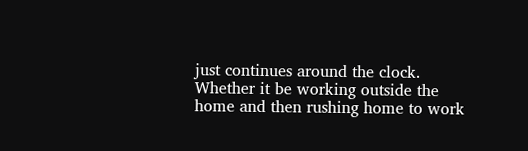just continues around the clock. Whether it be working outside the home and then rushing home to work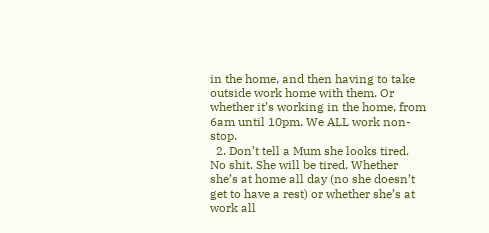in the home, and then having to take outside work home with them. Or whether it’s working in the home, from 6am until 10pm. We ALL work non-stop.
  2. Don’t tell a Mum she looks tired. No shit. She will be tired. Whether she’s at home all day (no she doesn’t get to have a rest) or whether she’s at work all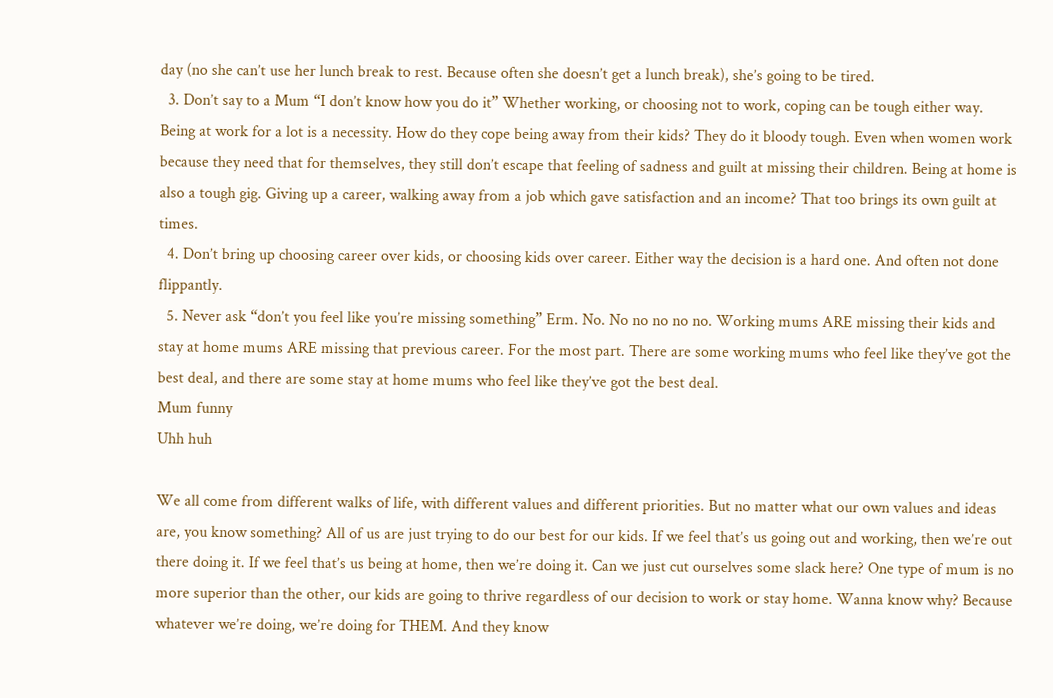day (no she can’t use her lunch break to rest. Because often she doesn’t get a lunch break), she’s going to be tired.
  3. Don’t say to a Mum “I don’t know how you do it” Whether working, or choosing not to work, coping can be tough either way. Being at work for a lot is a necessity. How do they cope being away from their kids? They do it bloody tough. Even when women work because they need that for themselves, they still don’t escape that feeling of sadness and guilt at missing their children. Being at home is also a tough gig. Giving up a career, walking away from a job which gave satisfaction and an income? That too brings its own guilt at times.
  4. Don’t bring up choosing career over kids, or choosing kids over career. Either way the decision is a hard one. And often not done flippantly.
  5. Never ask “don’t you feel like you’re missing something” Erm. No. No no no no no. Working mums ARE missing their kids and stay at home mums ARE missing that previous career. For the most part. There are some working mums who feel like they’ve got the best deal, and there are some stay at home mums who feel like they’ve got the best deal.
Mum funny
Uhh huh

We all come from different walks of life, with different values and different priorities. But no matter what our own values and ideas are, you know something? All of us are just trying to do our best for our kids. If we feel that’s us going out and working, then we’re out there doing it. If we feel that’s us being at home, then we’re doing it. Can we just cut ourselves some slack here? One type of mum is no more superior than the other, our kids are going to thrive regardless of our decision to work or stay home. Wanna know why? Because whatever we’re doing, we’re doing for THEM. And they know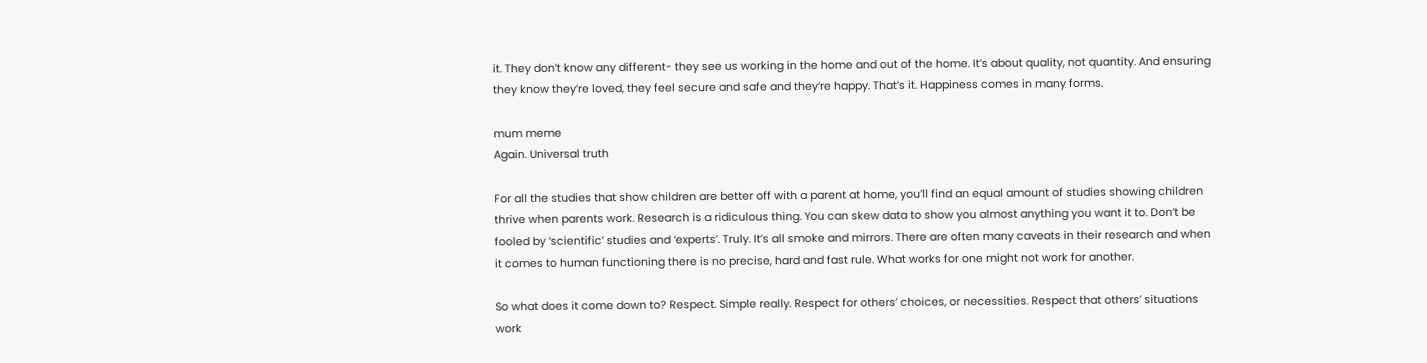it. They don’t know any different- they see us working in the home and out of the home. It’s about quality, not quantity. And ensuring they know they’re loved, they feel secure and safe and they’re happy. That’s it. Happiness comes in many forms.

mum meme
Again. Universal truth

For all the studies that show children are better off with a parent at home, you’ll find an equal amount of studies showing children thrive when parents work. Research is a ridiculous thing. You can skew data to show you almost anything you want it to. Don’t be fooled by ‘scientific’ studies and ‘experts’. Truly. It’s all smoke and mirrors. There are often many caveats in their research and when it comes to human functioning there is no precise, hard and fast rule. What works for one might not work for another.

So what does it come down to? Respect. Simple really. Respect for others’ choices, or necessities. Respect that others’ situations work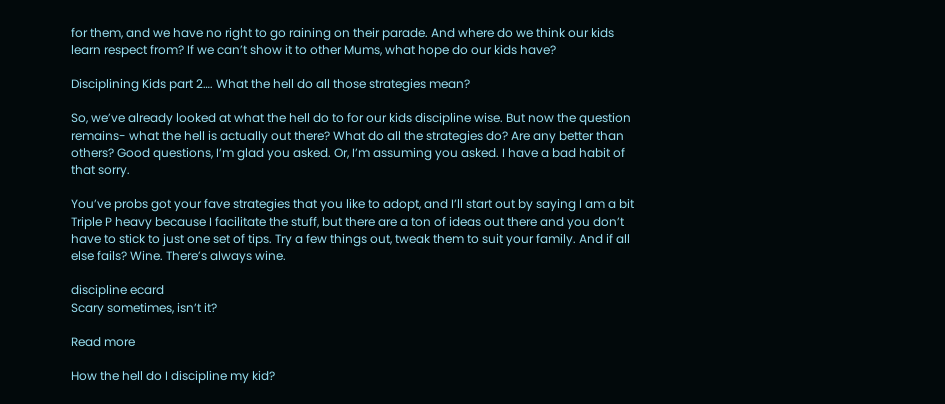for them, and we have no right to go raining on their parade. And where do we think our kids learn respect from? If we can’t show it to other Mums, what hope do our kids have?

Disciplining Kids part 2…. What the hell do all those strategies mean?

So, we’ve already looked at what the hell do to for our kids discipline wise. But now the question remains- what the hell is actually out there? What do all the strategies do? Are any better than others? Good questions, I’m glad you asked. Or, I’m assuming you asked. I have a bad habit of that sorry.

You’ve probs got your fave strategies that you like to adopt, and I’ll start out by saying I am a bit Triple P heavy because I facilitate the stuff, but there are a ton of ideas out there and you don’t have to stick to just one set of tips. Try a few things out, tweak them to suit your family. And if all else fails? Wine. There’s always wine.

discipline ecard
Scary sometimes, isn’t it?

Read more

How the hell do I discipline my kid?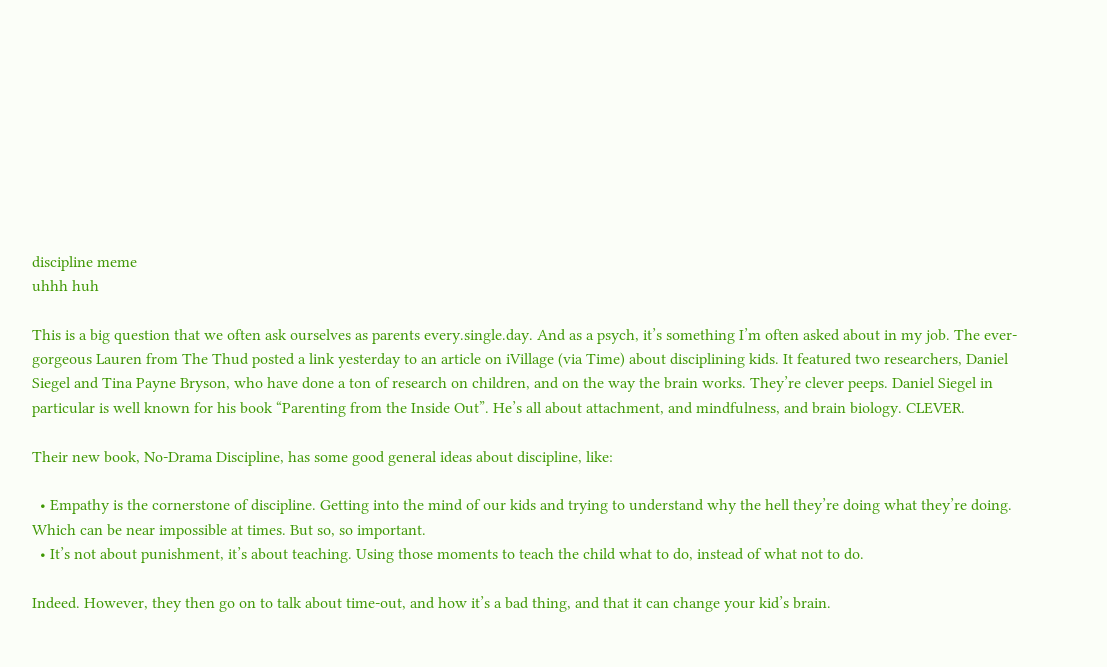discipline meme
uhhh huh

This is a big question that we often ask ourselves as parents every.single.day. And as a psych, it’s something I’m often asked about in my job. The ever-gorgeous Lauren from The Thud posted a link yesterday to an article on iVillage (via Time) about disciplining kids. It featured two researchers, Daniel Siegel and Tina Payne Bryson, who have done a ton of research on children, and on the way the brain works. They’re clever peeps. Daniel Siegel in particular is well known for his book “Parenting from the Inside Out”. He’s all about attachment, and mindfulness, and brain biology. CLEVER.

Their new book, No-Drama Discipline, has some good general ideas about discipline, like:

  • Empathy is the cornerstone of discipline. Getting into the mind of our kids and trying to understand why the hell they’re doing what they’re doing. Which can be near impossible at times. But so, so important.
  • It’s not about punishment, it’s about teaching. Using those moments to teach the child what to do, instead of what not to do.

Indeed. However, they then go on to talk about time-out, and how it’s a bad thing, and that it can change your kid’s brain.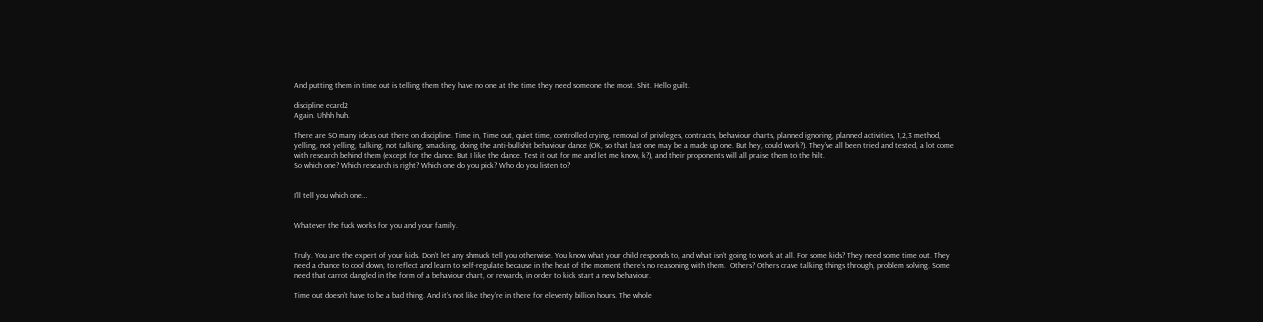And putting them in time out is telling them they have no one at the time they need someone the most. Shit. Hello guilt.

discipline ecard2
Again. Uhhh huh.

There are SO many ideas out there on discipline. Time in, Time out, quiet time, controlled crying, removal of privileges, contracts, behaviour charts, planned ignoring, planned activities, 1,2,3 method, yelling, not yelling, talking, not talking, smacking, doing the anti-bullshit behaviour dance (OK, so that last one may be a made up one. But hey, could work?). They’ve all been tried and tested, a lot come with research behind them (except for the dance. But I like the dance. Test it out for me and let me know, k?), and their proponents will all praise them to the hilt.
So which one? Which research is right? Which one do you pick? Who do you listen to?


I’ll tell you which one…


Whatever the fuck works for you and your family.


Truly. You are the expert of your kids. Don’t let any shmuck tell you otherwise. You know what your child responds to, and what isn’t going to work at all. For some kids? They need some time out. They need a chance to cool down, to reflect and learn to self-regulate because in the heat of the moment there’s no reasoning with them.  Others? Others crave talking things through, problem solving. Some need that carrot dangled in the form of a behaviour chart, or rewards, in order to kick start a new behaviour.

Time out doesn’t have to be a bad thing. And it’s not like they’re in there for eleventy billion hours. The whole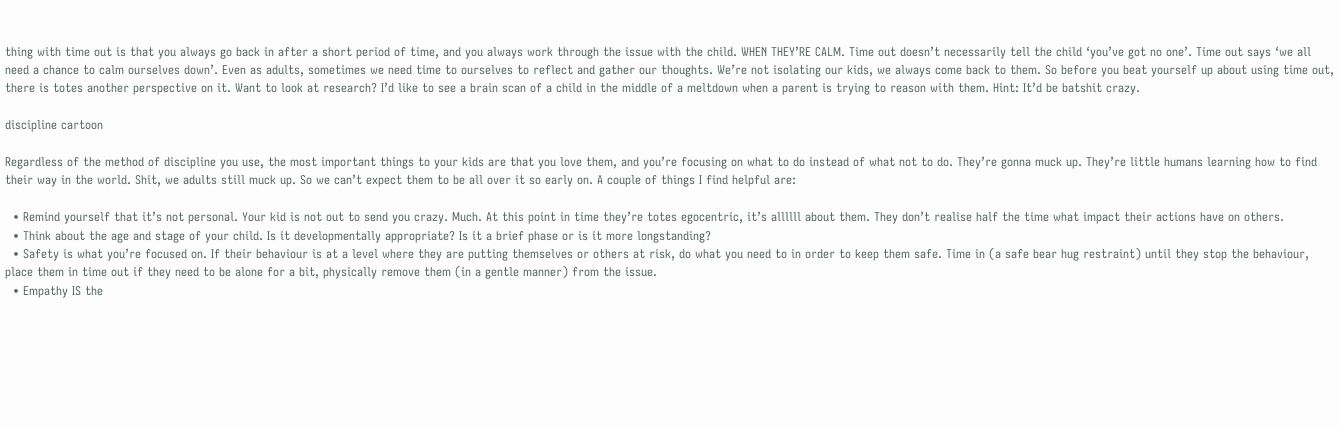thing with time out is that you always go back in after a short period of time, and you always work through the issue with the child. WHEN THEY’RE CALM. Time out doesn’t necessarily tell the child ‘you’ve got no one’. Time out says ‘we all need a chance to calm ourselves down’. Even as adults, sometimes we need time to ourselves to reflect and gather our thoughts. We’re not isolating our kids, we always come back to them. So before you beat yourself up about using time out, there is totes another perspective on it. Want to look at research? I’d like to see a brain scan of a child in the middle of a meltdown when a parent is trying to reason with them. Hint: It’d be batshit crazy.

discipline cartoon

Regardless of the method of discipline you use, the most important things to your kids are that you love them, and you’re focusing on what to do instead of what not to do. They’re gonna muck up. They’re little humans learning how to find their way in the world. Shit, we adults still muck up. So we can’t expect them to be all over it so early on. A couple of things I find helpful are:

  • Remind yourself that it’s not personal. Your kid is not out to send you crazy. Much. At this point in time they’re totes egocentric, it’s allllll about them. They don’t realise half the time what impact their actions have on others.
  • Think about the age and stage of your child. Is it developmentally appropriate? Is it a brief phase or is it more longstanding?
  • Safety is what you’re focused on. If their behaviour is at a level where they are putting themselves or others at risk, do what you need to in order to keep them safe. Time in (a safe bear hug restraint) until they stop the behaviour, place them in time out if they need to be alone for a bit, physically remove them (in a gentle manner) from the issue.
  • Empathy IS the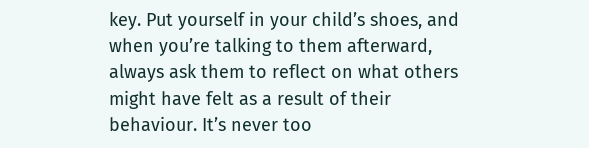key. Put yourself in your child’s shoes, and when you’re talking to them afterward, always ask them to reflect on what others might have felt as a result of their behaviour. It’s never too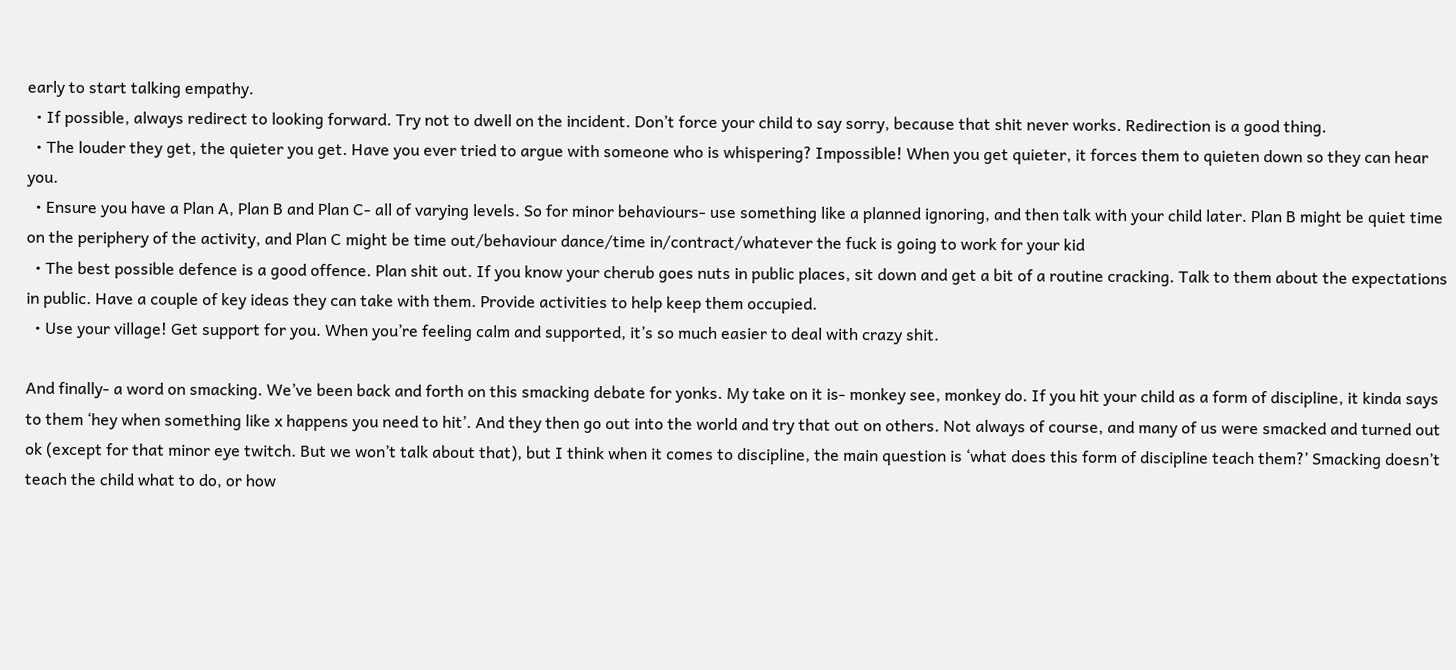early to start talking empathy.
  • If possible, always redirect to looking forward. Try not to dwell on the incident. Don’t force your child to say sorry, because that shit never works. Redirection is a good thing.
  • The louder they get, the quieter you get. Have you ever tried to argue with someone who is whispering? Impossible! When you get quieter, it forces them to quieten down so they can hear you.
  • Ensure you have a Plan A, Plan B and Plan C- all of varying levels. So for minor behaviours- use something like a planned ignoring, and then talk with your child later. Plan B might be quiet time on the periphery of the activity, and Plan C might be time out/behaviour dance/time in/contract/whatever the fuck is going to work for your kid
  • The best possible defence is a good offence. Plan shit out. If you know your cherub goes nuts in public places, sit down and get a bit of a routine cracking. Talk to them about the expectations in public. Have a couple of key ideas they can take with them. Provide activities to help keep them occupied.
  • Use your village! Get support for you. When you’re feeling calm and supported, it’s so much easier to deal with crazy shit.

And finally- a word on smacking. We’ve been back and forth on this smacking debate for yonks. My take on it is- monkey see, monkey do. If you hit your child as a form of discipline, it kinda says to them ‘hey when something like x happens you need to hit’. And they then go out into the world and try that out on others. Not always of course, and many of us were smacked and turned out ok (except for that minor eye twitch. But we won’t talk about that), but I think when it comes to discipline, the main question is ‘what does this form of discipline teach them?’ Smacking doesn’t teach the child what to do, or how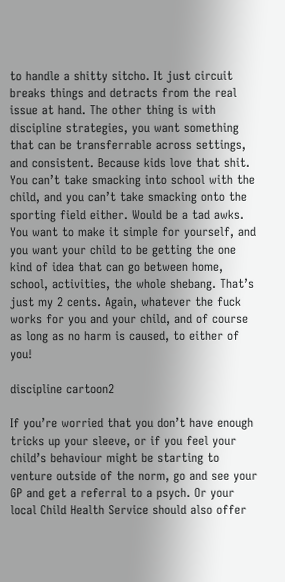to handle a shitty sitcho. It just circuit breaks things and detracts from the real issue at hand. The other thing is with discipline strategies, you want something that can be transferrable across settings, and consistent. Because kids love that shit. You can’t take smacking into school with the child, and you can’t take smacking onto the sporting field either. Would be a tad awks. You want to make it simple for yourself, and you want your child to be getting the one kind of idea that can go between home, school, activities, the whole shebang. That’s just my 2 cents. Again, whatever the fuck works for you and your child, and of course as long as no harm is caused, to either of you!

discipline cartoon2

If you’re worried that you don’t have enough tricks up your sleeve, or if you feel your child’s behaviour might be starting to venture outside of the norm, go and see your GP and get a referral to a psych. Or your local Child Health Service should also offer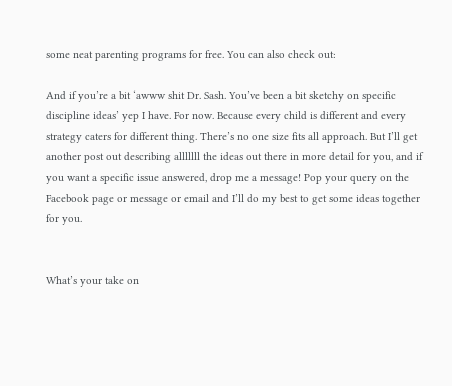some neat parenting programs for free. You can also check out:

And if you’re a bit ‘awww shit Dr. Sash. You’ve been a bit sketchy on specific discipline ideas’ yep I have. For now. Because every child is different and every strategy caters for different thing. There’s no one size fits all approach. But I’ll get another post out describing alllllll the ideas out there in more detail for you, and if you want a specific issue answered, drop me a message! Pop your query on the Facebook page or message or email and I’ll do my best to get some ideas together for you.


What’s your take on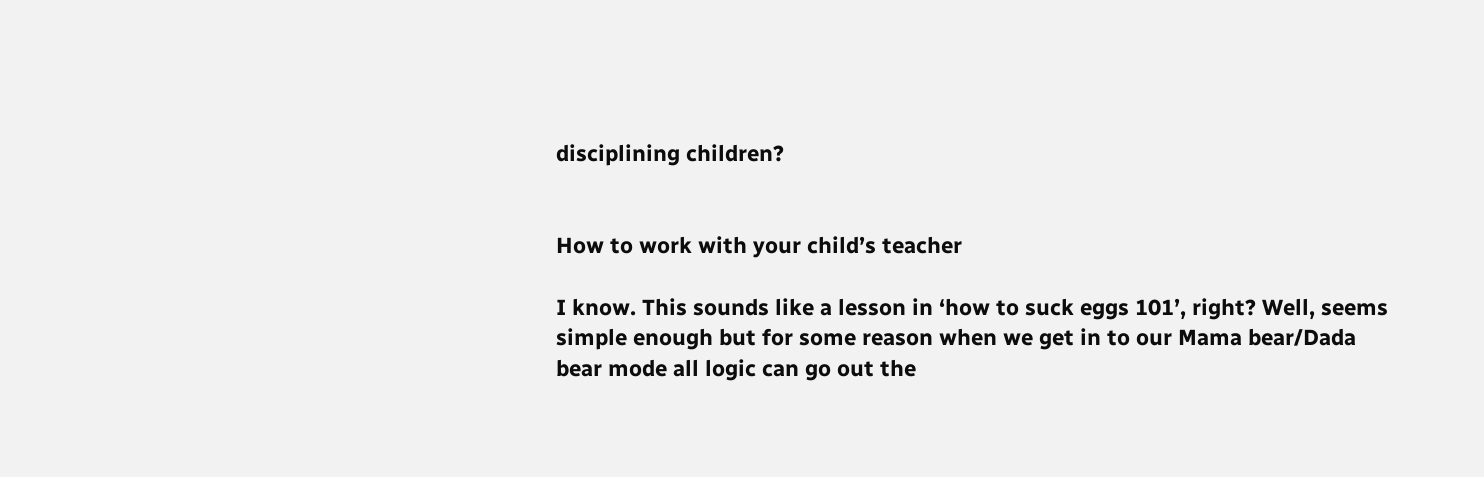disciplining children?


How to work with your child’s teacher

I know. This sounds like a lesson in ‘how to suck eggs 101’, right? Well, seems simple enough but for some reason when we get in to our Mama bear/Dada bear mode all logic can go out the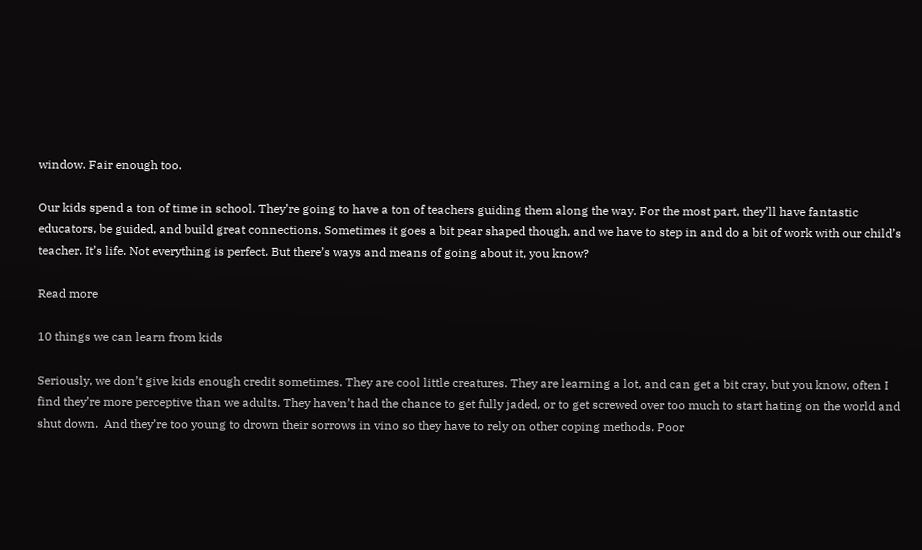window. Fair enough too.

Our kids spend a ton of time in school. They’re going to have a ton of teachers guiding them along the way. For the most part, they’ll have fantastic educators, be guided, and build great connections. Sometimes it goes a bit pear shaped though, and we have to step in and do a bit of work with our child’s teacher. It’s life. Not everything is perfect. But there’s ways and means of going about it, you know?

Read more

10 things we can learn from kids

Seriously, we don’t give kids enough credit sometimes. They are cool little creatures. They are learning a lot, and can get a bit cray, but you know, often I find they’re more perceptive than we adults. They haven’t had the chance to get fully jaded, or to get screwed over too much to start hating on the world and shut down.  And they’re too young to drown their sorrows in vino so they have to rely on other coping methods. Poor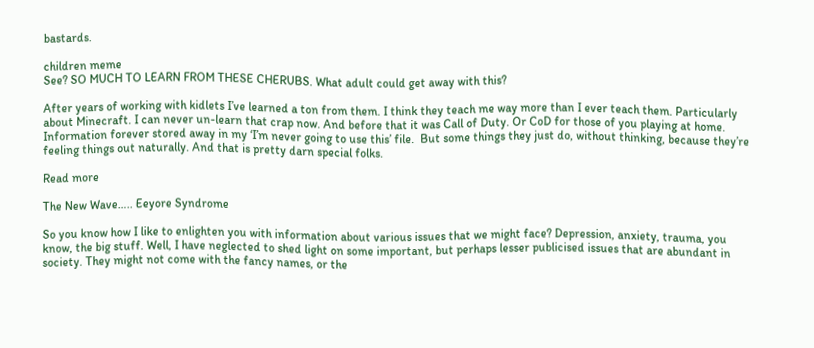bastards.

children meme
See? SO MUCH TO LEARN FROM THESE CHERUBS. What adult could get away with this?

After years of working with kidlets I’ve learned a ton from them. I think they teach me way more than I ever teach them. Particularly about Minecraft. I can never un-learn that crap now. And before that it was Call of Duty. Or CoD for those of you playing at home. Information forever stored away in my ‘I’m never going to use this’ file.  But some things they just do, without thinking, because they’re feeling things out naturally. And that is pretty darn special folks.

Read more

The New Wave….. Eeyore Syndrome

So you know how I like to enlighten you with information about various issues that we might face? Depression, anxiety, trauma, you know, the big stuff. Well, I have neglected to shed light on some important, but perhaps lesser publicised issues that are abundant in society. They might not come with the fancy names, or the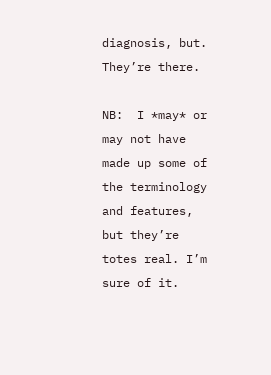diagnosis, but. They’re there.

NB:  I *may* or may not have made up some of the terminology and features, but they’re totes real. I’m sure of it.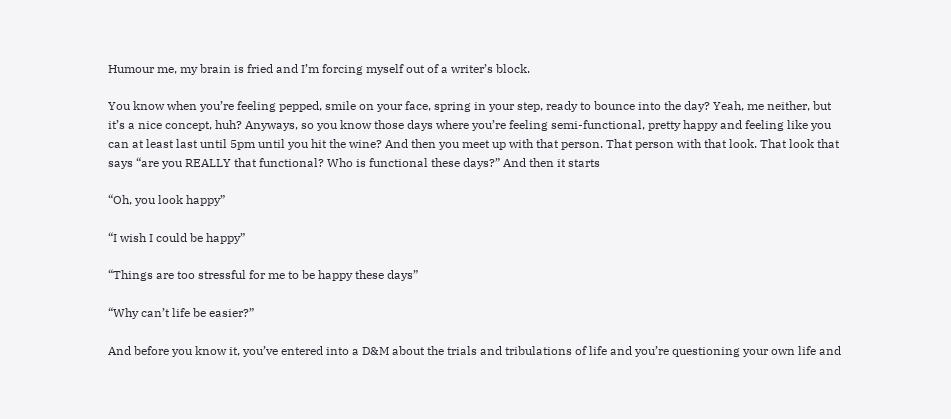Humour me, my brain is fried and I’m forcing myself out of a writer’s block.

You know when you’re feeling pepped, smile on your face, spring in your step, ready to bounce into the day? Yeah, me neither, but it’s a nice concept, huh? Anyways, so you know those days where you’re feeling semi-functional, pretty happy and feeling like you can at least last until 5pm until you hit the wine? And then you meet up with that person. That person with that look. That look that says “are you REALLY that functional? Who is functional these days?” And then it starts

“Oh, you look happy”

“I wish I could be happy”

“Things are too stressful for me to be happy these days”

“Why can’t life be easier?”

And before you know it, you’ve entered into a D&M about the trials and tribulations of life and you’re questioning your own life and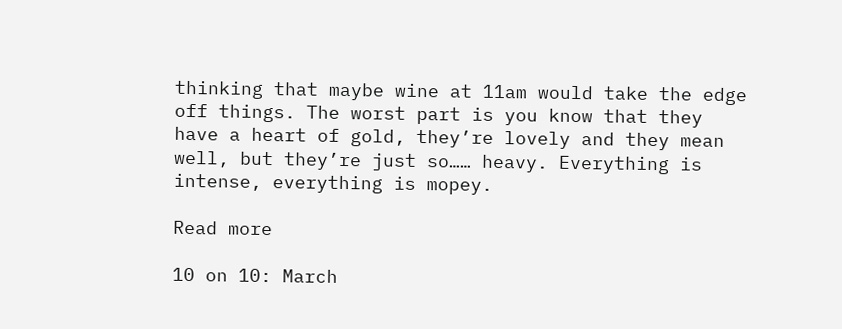thinking that maybe wine at 11am would take the edge off things. The worst part is you know that they have a heart of gold, they’re lovely and they mean well, but they’re just so…… heavy. Everything is intense, everything is mopey.

Read more

10 on 10: March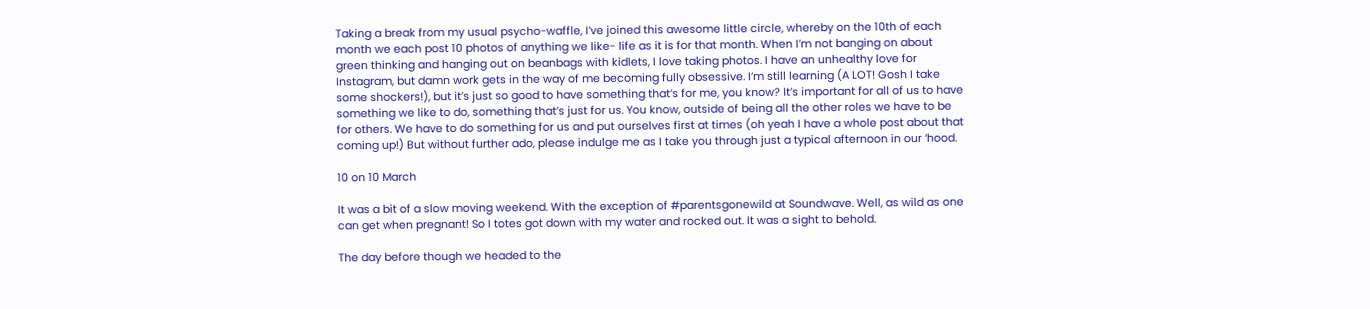Taking a break from my usual psycho-waffle, I’ve joined this awesome little circle, whereby on the 10th of each month we each post 10 photos of anything we like- life as it is for that month. When I’m not banging on about green thinking and hanging out on beanbags with kidlets, I love taking photos. I have an unhealthy love for Instagram, but damn work gets in the way of me becoming fully obsessive. I’m still learning (A LOT! Gosh I take some shockers!), but it’s just so good to have something that’s for me, you know? It’s important for all of us to have something we like to do, something that’s just for us. You know, outside of being all the other roles we have to be for others. We have to do something for us and put ourselves first at times (oh yeah I have a whole post about that coming up!) But without further ado, please indulge me as I take you through just a typical afternoon in our ‘hood.

10 on 10 March

It was a bit of a slow moving weekend. With the exception of #parentsgonewild at Soundwave. Well, as wild as one can get when pregnant! So I totes got down with my water and rocked out. It was a sight to behold.

The day before though we headed to the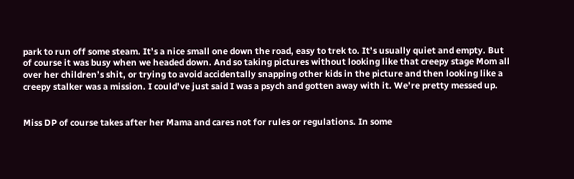park to run off some steam. It’s a nice small one down the road, easy to trek to. It’s usually quiet and empty. But of course it was busy when we headed down. And so taking pictures without looking like that creepy stage Mom all over her children’s shit, or trying to avoid accidentally snapping other kids in the picture and then looking like a creepy stalker was a mission. I could’ve just said I was a psych and gotten away with it. We’re pretty messed up.


Miss DP of course takes after her Mama and cares not for rules or regulations. In some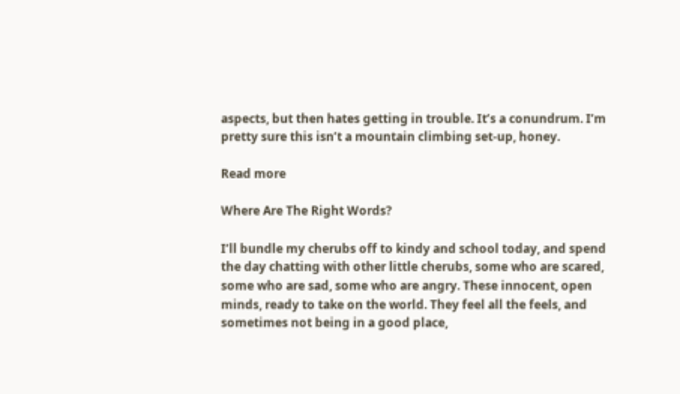aspects, but then hates getting in trouble. It’s a conundrum. I’m pretty sure this isn’t a mountain climbing set-up, honey.

Read more

Where Are The Right Words?

I’ll bundle my cherubs off to kindy and school today, and spend the day chatting with other little cherubs, some who are scared, some who are sad, some who are angry. These innocent, open minds, ready to take on the world. They feel all the feels, and sometimes not being in a good place,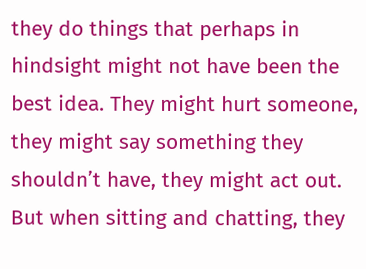they do things that perhaps in hindsight might not have been the best idea. They might hurt someone, they might say something they shouldn’t have, they might act out. But when sitting and chatting, they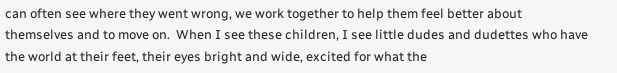can often see where they went wrong, we work together to help them feel better about themselves and to move on.  When I see these children, I see little dudes and dudettes who have the world at their feet, their eyes bright and wide, excited for what the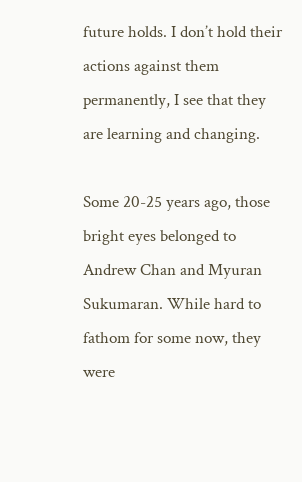future holds. I don’t hold their actions against them permanently, I see that they are learning and changing.

Some 20-25 years ago, those bright eyes belonged to Andrew Chan and Myuran Sukumaran. While hard to fathom for some now, they were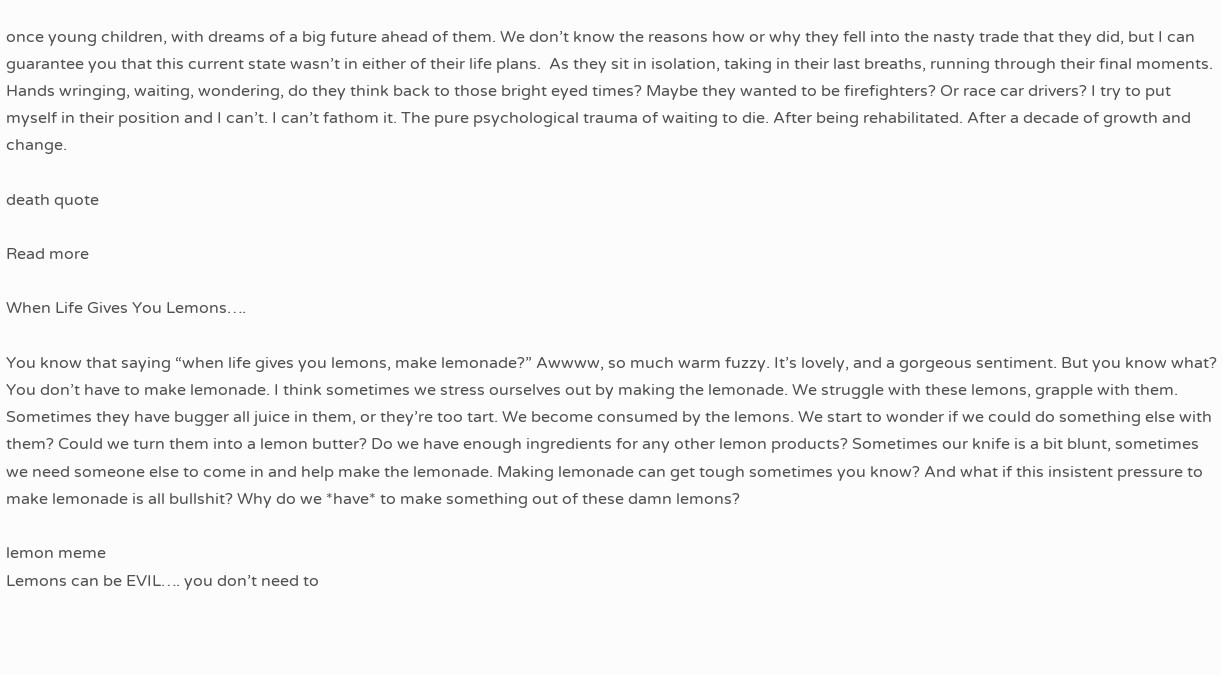once young children, with dreams of a big future ahead of them. We don’t know the reasons how or why they fell into the nasty trade that they did, but I can guarantee you that this current state wasn’t in either of their life plans.  As they sit in isolation, taking in their last breaths, running through their final moments. Hands wringing, waiting, wondering, do they think back to those bright eyed times? Maybe they wanted to be firefighters? Or race car drivers? I try to put myself in their position and I can’t. I can’t fathom it. The pure psychological trauma of waiting to die. After being rehabilitated. After a decade of growth and change.

death quote

Read more

When Life Gives You Lemons….

You know that saying “when life gives you lemons, make lemonade?” Awwww, so much warm fuzzy. It’s lovely, and a gorgeous sentiment. But you know what? You don’t have to make lemonade. I think sometimes we stress ourselves out by making the lemonade. We struggle with these lemons, grapple with them. Sometimes they have bugger all juice in them, or they’re too tart. We become consumed by the lemons. We start to wonder if we could do something else with them? Could we turn them into a lemon butter? Do we have enough ingredients for any other lemon products? Sometimes our knife is a bit blunt, sometimes we need someone else to come in and help make the lemonade. Making lemonade can get tough sometimes you know? And what if this insistent pressure to make lemonade is all bullshit? Why do we *have* to make something out of these damn lemons?

lemon meme
Lemons can be EVIL…. you don’t need to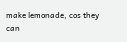make lemonade, cos they can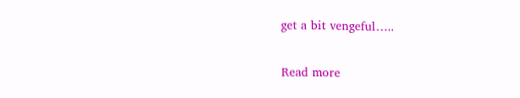get a bit vengeful…..

Read more